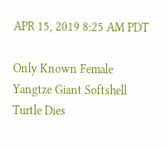APR 15, 2019 8:25 AM PDT

Only Known Female Yangtze Giant Softshell Turtle Dies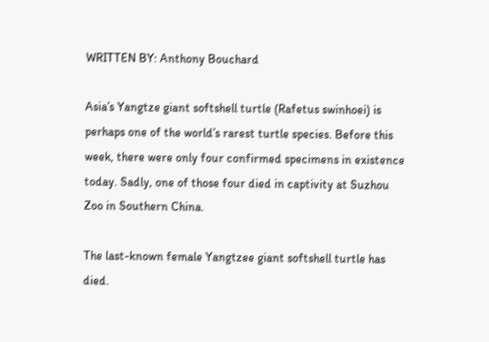WRITTEN BY: Anthony Bouchard

Asia’s Yangtze giant softshell turtle (Rafetus swinhoei) is perhaps one of the world’s rarest turtle species. Before this week, there were only four confirmed specimens in existence today. Sadly, one of those four died in captivity at Suzhou Zoo in Southern China.

The last-known female Yangtzee giant softshell turtle has died.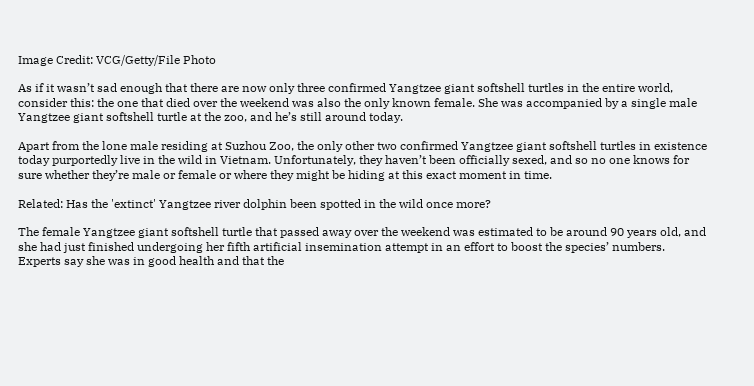Image Credit: VCG/Getty/File Photo

As if it wasn’t sad enough that there are now only three confirmed Yangtzee giant softshell turtles in the entire world, consider this: the one that died over the weekend was also the only known female. She was accompanied by a single male Yangtzee giant softshell turtle at the zoo, and he’s still around today.

Apart from the lone male residing at Suzhou Zoo, the only other two confirmed Yangtzee giant softshell turtles in existence today purportedly live in the wild in Vietnam. Unfortunately, they haven’t been officially sexed, and so no one knows for sure whether they’re male or female or where they might be hiding at this exact moment in time.

Related: Has the 'extinct' Yangtzee river dolphin been spotted in the wild once more?

The female Yangtzee giant softshell turtle that passed away over the weekend was estimated to be around 90 years old, and she had just finished undergoing her fifth artificial insemination attempt in an effort to boost the species’ numbers. Experts say she was in good health and that the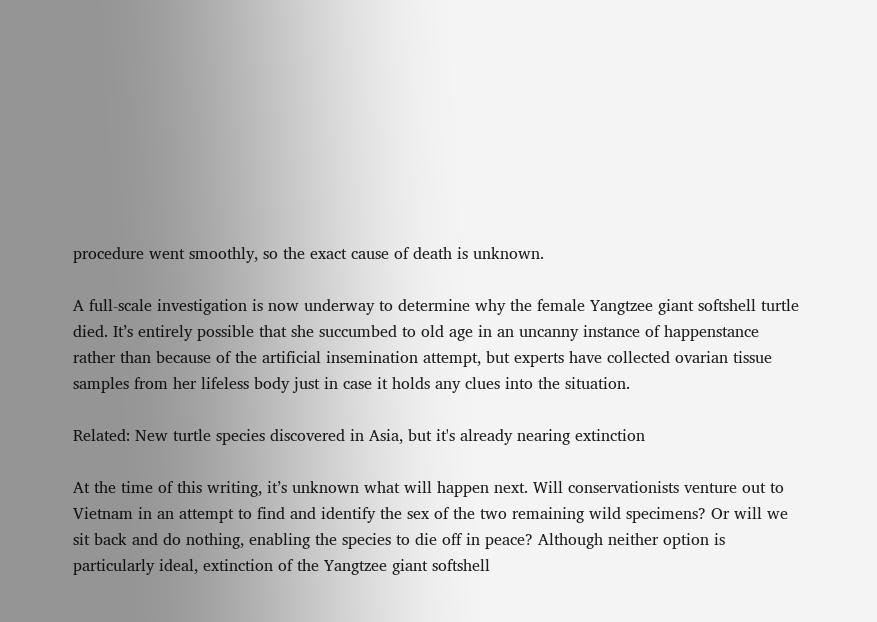procedure went smoothly, so the exact cause of death is unknown.

A full-scale investigation is now underway to determine why the female Yangtzee giant softshell turtle died. It’s entirely possible that she succumbed to old age in an uncanny instance of happenstance rather than because of the artificial insemination attempt, but experts have collected ovarian tissue samples from her lifeless body just in case it holds any clues into the situation.

Related: New turtle species discovered in Asia, but it's already nearing extinction

At the time of this writing, it’s unknown what will happen next. Will conservationists venture out to Vietnam in an attempt to find and identify the sex of the two remaining wild specimens? Or will we sit back and do nothing, enabling the species to die off in peace? Although neither option is particularly ideal, extinction of the Yangtzee giant softshell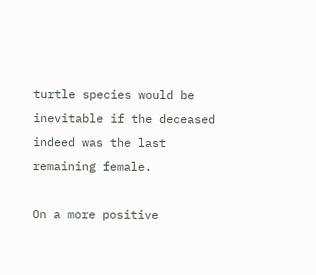turtle species would be inevitable if the deceased indeed was the last remaining female.

On a more positive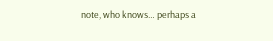note, who knows… perhaps a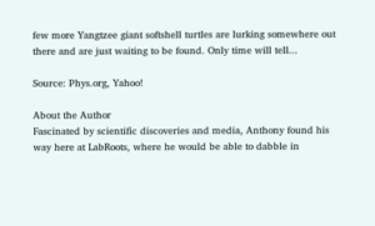few more Yangtzee giant softshell turtles are lurking somewhere out there and are just waiting to be found. Only time will tell...

Source: Phys.org, Yahoo!

About the Author
Fascinated by scientific discoveries and media, Anthony found his way here at LabRoots, where he would be able to dabble in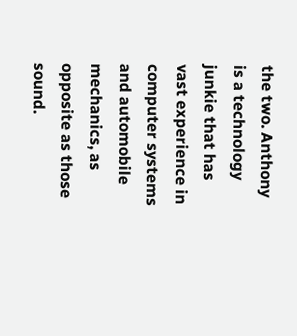the two. Anthony is a technology junkie that has vast experience in computer systems and automobile mechanics, as opposite as those sound.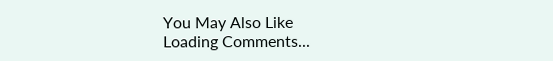You May Also Like
Loading Comments...